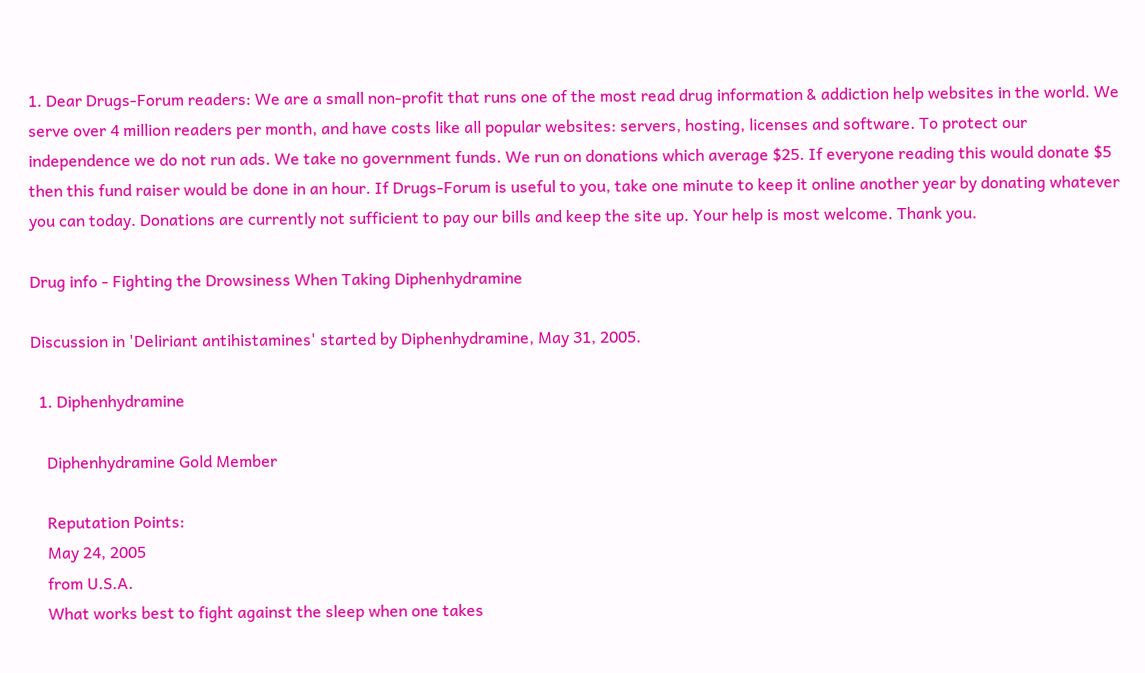1. Dear Drugs-Forum readers: We are a small non-profit that runs one of the most read drug information & addiction help websites in the world. We serve over 4 million readers per month, and have costs like all popular websites: servers, hosting, licenses and software. To protect our independence we do not run ads. We take no government funds. We run on donations which average $25. If everyone reading this would donate $5 then this fund raiser would be done in an hour. If Drugs-Forum is useful to you, take one minute to keep it online another year by donating whatever you can today. Donations are currently not sufficient to pay our bills and keep the site up. Your help is most welcome. Thank you.

Drug info - Fighting the Drowsiness When Taking Diphenhydramine

Discussion in 'Deliriant antihistamines' started by Diphenhydramine, May 31, 2005.

  1. Diphenhydramine

    Diphenhydramine Gold Member

    Reputation Points:
    May 24, 2005
    from U.S.A.
    What works best to fight against the sleep when one takes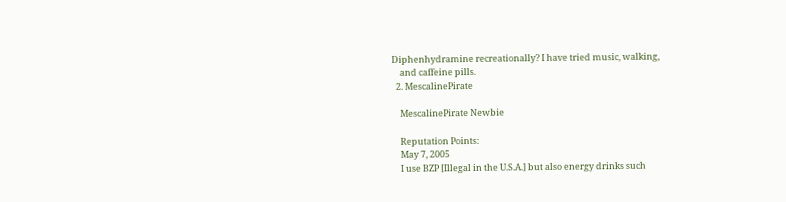Diphenhydramine recreationally? I have tried music, walking,
    and caffeine pills.
  2. MescalinePirate

    MescalinePirate Newbie

    Reputation Points:
    May 7, 2005
    I use BZP [Illegal in the U.S.A.] but also energy drinks such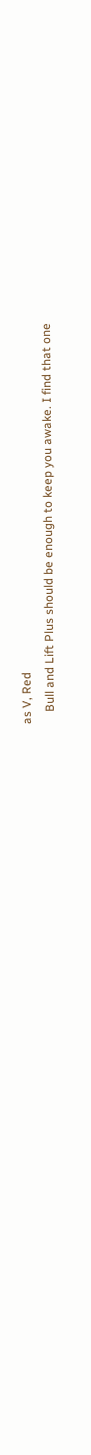as V, Red
    Bull and Lift Plus should be enough to keep you awake. I find that one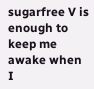sugarfree V is enough to keep me awake when I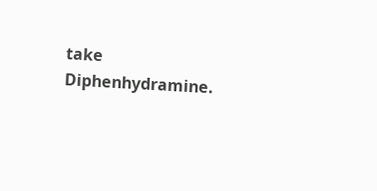take Diphenhydramine.